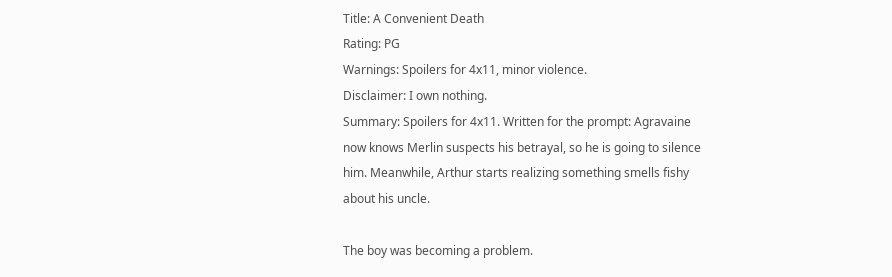Title: A Convenient Death
Rating: PG
Warnings: Spoilers for 4x11, minor violence.
Disclaimer: I own nothing.
Summary: Spoilers for 4x11. Written for the prompt: Agravaine now knows Merlin suspects his betrayal, so he is going to silence him. Meanwhile, Arthur starts realizing something smells fishy about his uncle.

The boy was becoming a problem.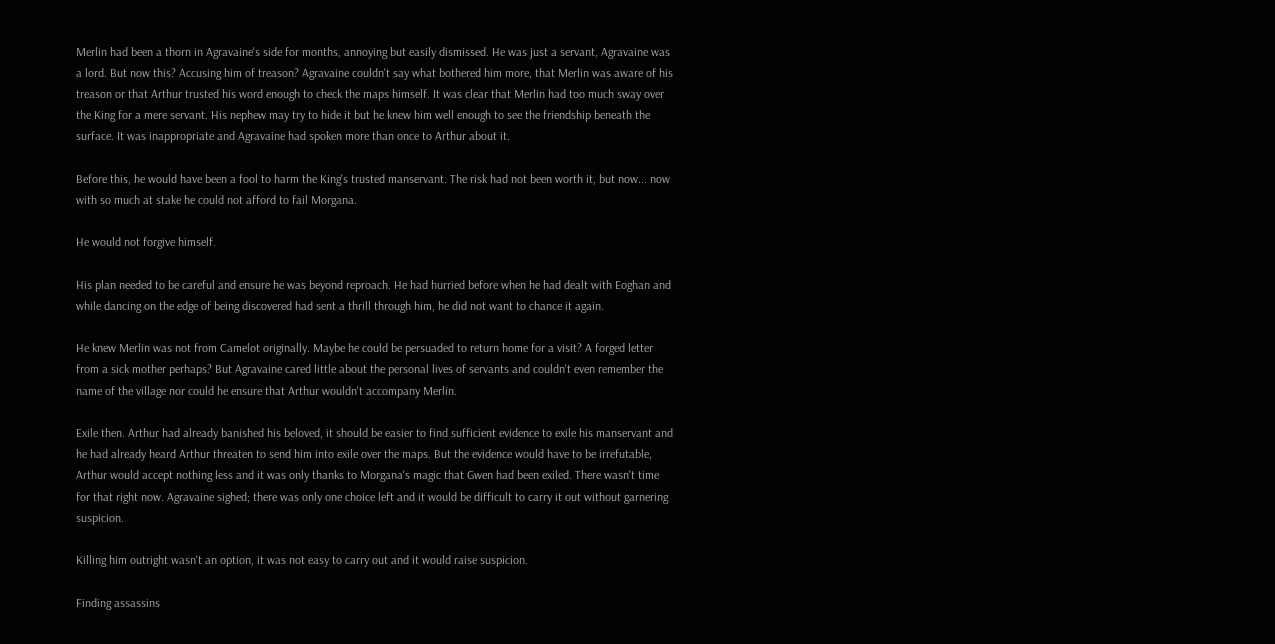Merlin had been a thorn in Agravaine's side for months, annoying but easily dismissed. He was just a servant, Agravaine was a lord. But now this? Accusing him of treason? Agravaine couldn't say what bothered him more, that Merlin was aware of his treason or that Arthur trusted his word enough to check the maps himself. It was clear that Merlin had too much sway over the King for a mere servant. His nephew may try to hide it but he knew him well enough to see the friendship beneath the surface. It was inappropriate and Agravaine had spoken more than once to Arthur about it.

Before this, he would have been a fool to harm the King's trusted manservant. The risk had not been worth it, but now... now with so much at stake he could not afford to fail Morgana.

He would not forgive himself.

His plan needed to be careful and ensure he was beyond reproach. He had hurried before when he had dealt with Eoghan and while dancing on the edge of being discovered had sent a thrill through him, he did not want to chance it again.

He knew Merlin was not from Camelot originally. Maybe he could be persuaded to return home for a visit? A forged letter from a sick mother perhaps? But Agravaine cared little about the personal lives of servants and couldn't even remember the name of the village nor could he ensure that Arthur wouldn't accompany Merlin.

Exile then. Arthur had already banished his beloved, it should be easier to find sufficient evidence to exile his manservant and he had already heard Arthur threaten to send him into exile over the maps. But the evidence would have to be irrefutable, Arthur would accept nothing less and it was only thanks to Morgana's magic that Gwen had been exiled. There wasn't time for that right now. Agravaine sighed; there was only one choice left and it would be difficult to carry it out without garnering suspicion.

Killing him outright wasn't an option, it was not easy to carry out and it would raise suspicion.

Finding assassins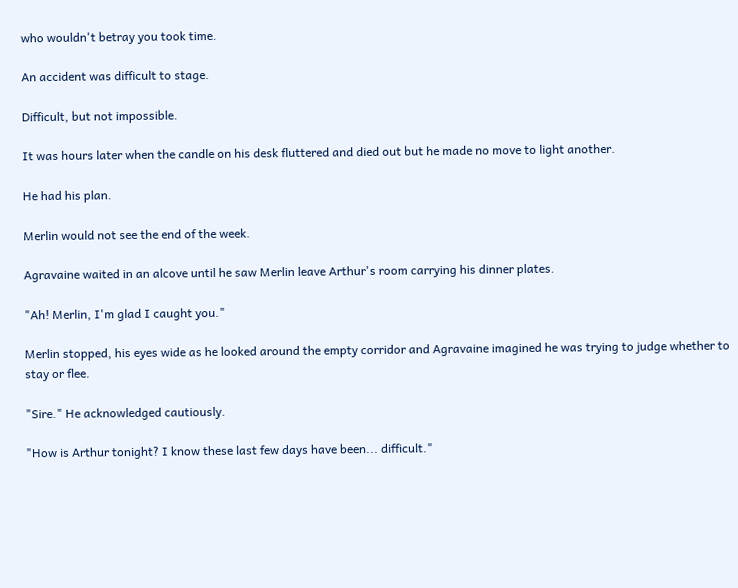who wouldn't betray you took time.

An accident was difficult to stage.

Difficult, but not impossible.

It was hours later when the candle on his desk fluttered and died out but he made no move to light another.

He had his plan.

Merlin would not see the end of the week.

Agravaine waited in an alcove until he saw Merlin leave Arthur's room carrying his dinner plates.

"Ah! Merlin, I'm glad I caught you."

Merlin stopped, his eyes wide as he looked around the empty corridor and Agravaine imagined he was trying to judge whether to stay or flee.

"Sire." He acknowledged cautiously.

"How is Arthur tonight? I know these last few days have been... difficult."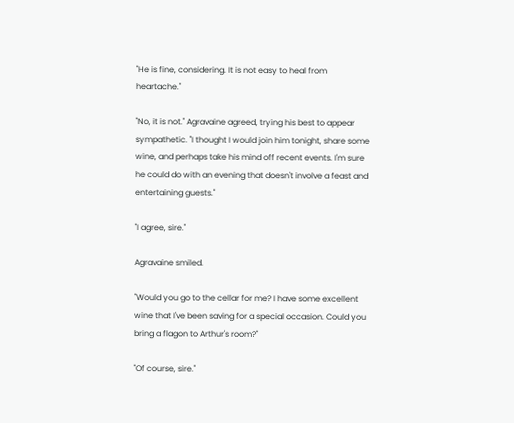"He is fine, considering. It is not easy to heal from heartache."

"No, it is not." Agravaine agreed, trying his best to appear sympathetic. "I thought I would join him tonight, share some wine, and perhaps take his mind off recent events. I'm sure he could do with an evening that doesn't involve a feast and entertaining guests."

"I agree, sire."

Agravaine smiled.

"Would you go to the cellar for me? I have some excellent wine that I've been saving for a special occasion. Could you bring a flagon to Arthur's room?"

"Of course, sire."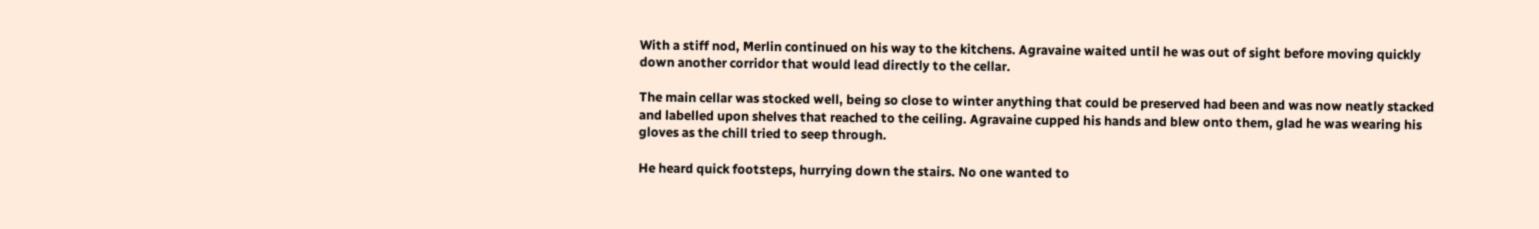With a stiff nod, Merlin continued on his way to the kitchens. Agravaine waited until he was out of sight before moving quickly down another corridor that would lead directly to the cellar.

The main cellar was stocked well, being so close to winter anything that could be preserved had been and was now neatly stacked and labelled upon shelves that reached to the ceiling. Agravaine cupped his hands and blew onto them, glad he was wearing his gloves as the chill tried to seep through.

He heard quick footsteps, hurrying down the stairs. No one wanted to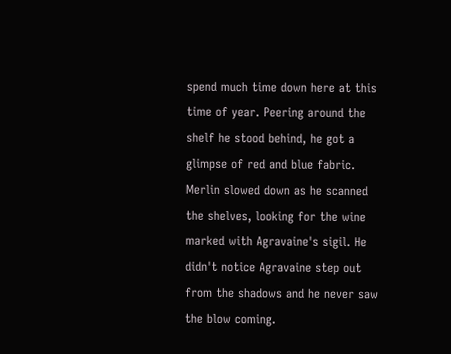spend much time down here at this time of year. Peering around the shelf he stood behind, he got a glimpse of red and blue fabric. Merlin slowed down as he scanned the shelves, looking for the wine marked with Agravaine's sigil. He didn't notice Agravaine step out from the shadows and he never saw the blow coming.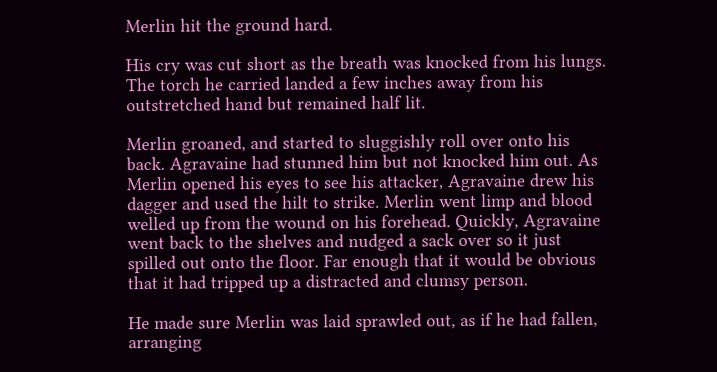Merlin hit the ground hard.

His cry was cut short as the breath was knocked from his lungs. The torch he carried landed a few inches away from his outstretched hand but remained half lit.

Merlin groaned, and started to sluggishly roll over onto his back. Agravaine had stunned him but not knocked him out. As Merlin opened his eyes to see his attacker, Agravaine drew his dagger and used the hilt to strike. Merlin went limp and blood welled up from the wound on his forehead. Quickly, Agravaine went back to the shelves and nudged a sack over so it just spilled out onto the floor. Far enough that it would be obvious that it had tripped up a distracted and clumsy person.

He made sure Merlin was laid sprawled out, as if he had fallen, arranging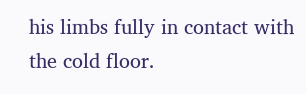his limbs fully in contact with the cold floor.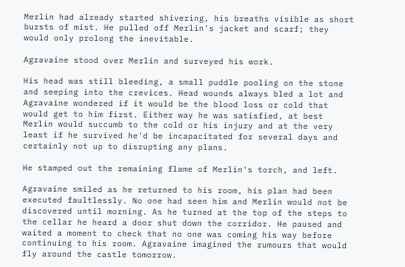Merlin had already started shivering, his breaths visible as short bursts of mist. He pulled off Merlin's jacket and scarf; they would only prolong the inevitable.

Agravaine stood over Merlin and surveyed his work.

His head was still bleeding, a small puddle pooling on the stone and seeping into the crevices. Head wounds always bled a lot and Agravaine wondered if it would be the blood loss or cold that would get to him first. Either way he was satisfied, at best Merlin would succumb to the cold or his injury and at the very least if he survived he'd be incapacitated for several days and certainly not up to disrupting any plans.

He stamped out the remaining flame of Merlin's torch, and left.

Agravaine smiled as he returned to his room, his plan had been executed faultlessly. No one had seen him and Merlin would not be discovered until morning. As he turned at the top of the steps to the cellar he heard a door shut down the corridor. He paused and waited a moment to check that no one was coming his way before continuing to his room. Agravaine imagined the rumours that would fly around the castle tomorrow.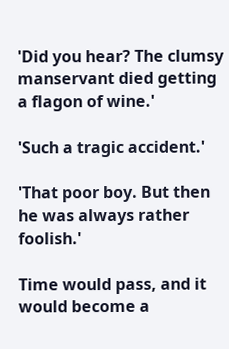'Did you hear? The clumsy manservant died getting a flagon of wine.'

'Such a tragic accident.'

'That poor boy. But then he was always rather foolish.'

Time would pass, and it would become a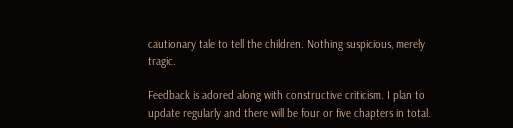cautionary tale to tell the children. Nothing suspicious, merely tragic.

Feedback is adored along with constructive criticism. I plan to update regularly and there will be four or five chapters in total.